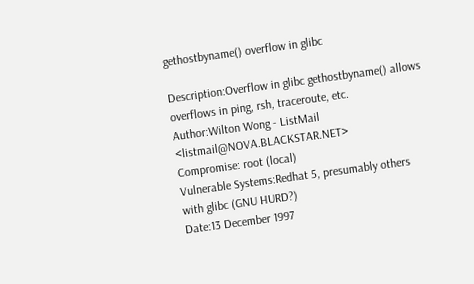gethostbyname() overflow in glibc

Description:Overflow in glibc gethostbyname() allows overflows in ping, rsh, traceroute, etc.
Author:Wilton Wong - ListMail <listmail@NOVA.BLACKSTAR.NET>
Compromise: root (local)
Vulnerable Systems:Redhat 5, presumably others with glibc (GNU HURD?)
Date:13 December 1997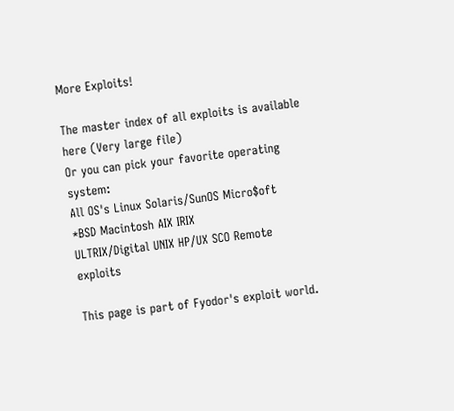More Exploits!

The master index of all exploits is available here (Very large file)
Or you can pick your favorite operating system:
All OS's Linux Solaris/SunOS Micro$oft
*BSD Macintosh AIX IRIX
ULTRIX/Digital UNIX HP/UX SCO Remote exploits

This page is part of Fyodor's exploit world.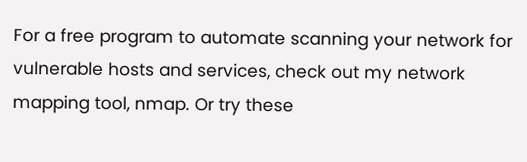For a free program to automate scanning your network for vulnerable hosts and services, check out my network mapping tool, nmap. Or try these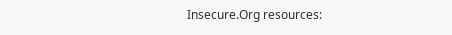Insecure.Org resources: